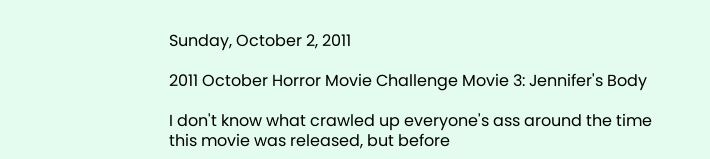Sunday, October 2, 2011

2011 October Horror Movie Challenge Movie 3: Jennifer's Body

I don't know what crawled up everyone's ass around the time this movie was released, but before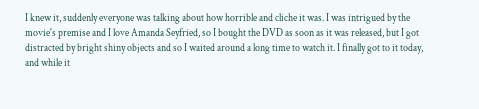I knew it, suddenly everyone was talking about how horrible and cliche it was. I was intrigued by the movie's premise and I love Amanda Seyfried, so I bought the DVD as soon as it was released, but I got distracted by bright shiny objects and so I waited around a long time to watch it. I finally got to it today, and while it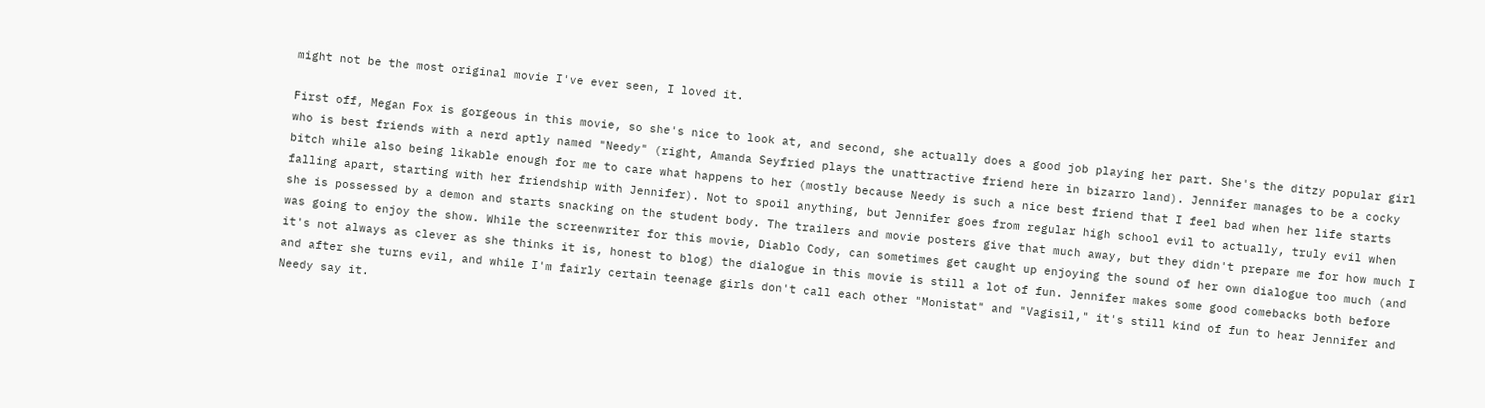might not be the most original movie I've ever seen, I loved it.

First off, Megan Fox is gorgeous in this movie, so she's nice to look at, and second, she actually does a good job playing her part. She's the ditzy popular girl who is best friends with a nerd aptly named "Needy" (right, Amanda Seyfried plays the unattractive friend here in bizarro land). Jennifer manages to be a cocky bitch while also being likable enough for me to care what happens to her (mostly because Needy is such a nice best friend that I feel bad when her life starts falling apart, starting with her friendship with Jennifer). Not to spoil anything, but Jennifer goes from regular high school evil to actually, truly evil when she is possessed by a demon and starts snacking on the student body. The trailers and movie posters give that much away, but they didn't prepare me for how much I was going to enjoy the show. While the screenwriter for this movie, Diablo Cody, can sometimes get caught up enjoying the sound of her own dialogue too much (and it's not always as clever as she thinks it is, honest to blog) the dialogue in this movie is still a lot of fun. Jennifer makes some good comebacks both before and after she turns evil, and while I'm fairly certain teenage girls don't call each other "Monistat" and "Vagisil," it's still kind of fun to hear Jennifer and Needy say it.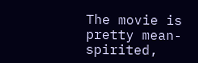The movie is pretty mean-spirited,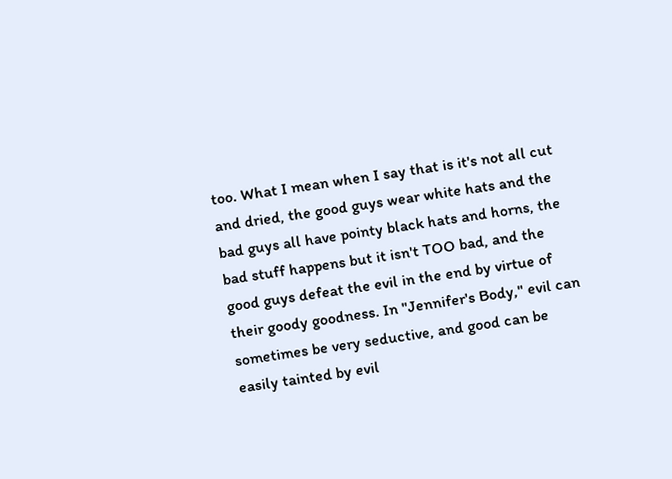too. What I mean when I say that is it's not all cut and dried, the good guys wear white hats and the bad guys all have pointy black hats and horns, the bad stuff happens but it isn't TOO bad, and the good guys defeat the evil in the end by virtue of their goody goodness. In "Jennifer's Body," evil can sometimes be very seductive, and good can be easily tainted by evil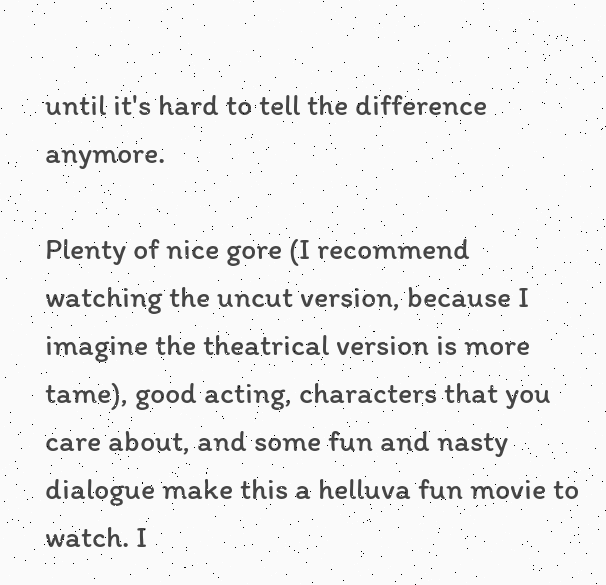until it's hard to tell the difference anymore.

Plenty of nice gore (I recommend watching the uncut version, because I imagine the theatrical version is more tame), good acting, characters that you care about, and some fun and nasty dialogue make this a helluva fun movie to watch. I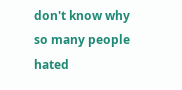don't know why so many people hated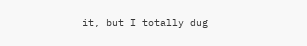it, but I totally dug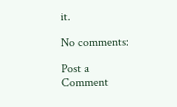it.

No comments:

Post a Comment